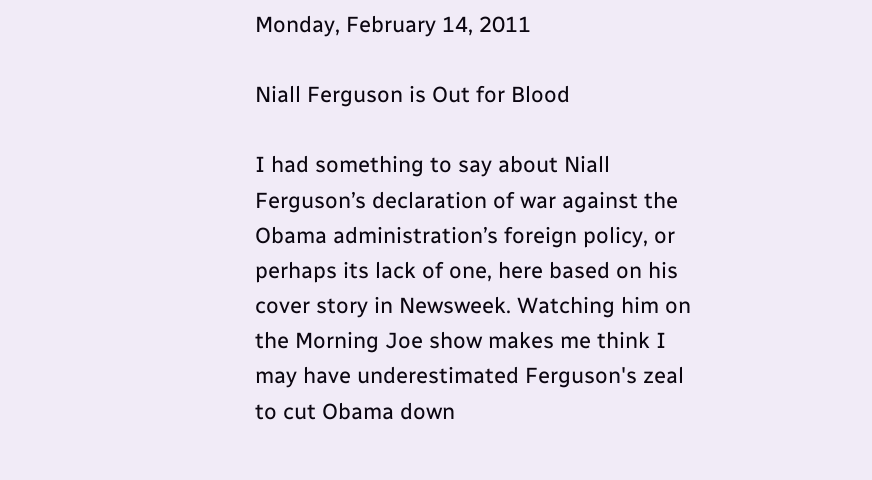Monday, February 14, 2011

Niall Ferguson is Out for Blood

I had something to say about Niall Ferguson’s declaration of war against the Obama administration’s foreign policy, or perhaps its lack of one, here based on his cover story in Newsweek. Watching him on the Morning Joe show makes me think I may have underestimated Ferguson's zeal to cut Obama down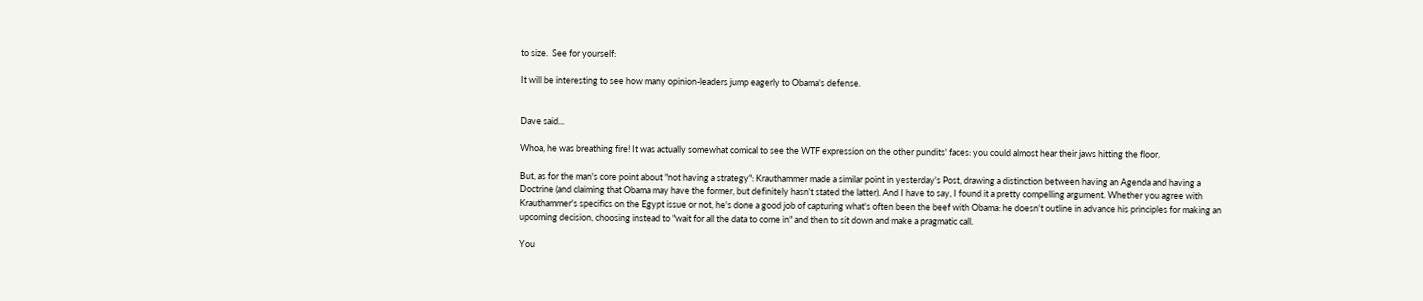to size.  See for yourself:

It will be interesting to see how many opinion-leaders jump eagerly to Obama's defense.


Dave said...

Whoa, he was breathing fire! It was actually somewhat comical to see the WTF expression on the other pundits' faces: you could almost hear their jaws hitting the floor.

But, as for the man's core point about "not having a strategy": Krauthammer made a similar point in yesterday's Post, drawing a distinction between having an Agenda and having a Doctrine (and claiming that Obama may have the former, but definitely hasn't stated the latter). And I have to say, I found it a pretty compelling argument. Whether you agree with Krauthammer's specifics on the Egypt issue or not, he's done a good job of capturing what's often been the beef with Obama: he doesn't outline in advance his principles for making an upcoming decision, choosing instead to "wait for all the data to come in" and then to sit down and make a pragmatic call.

You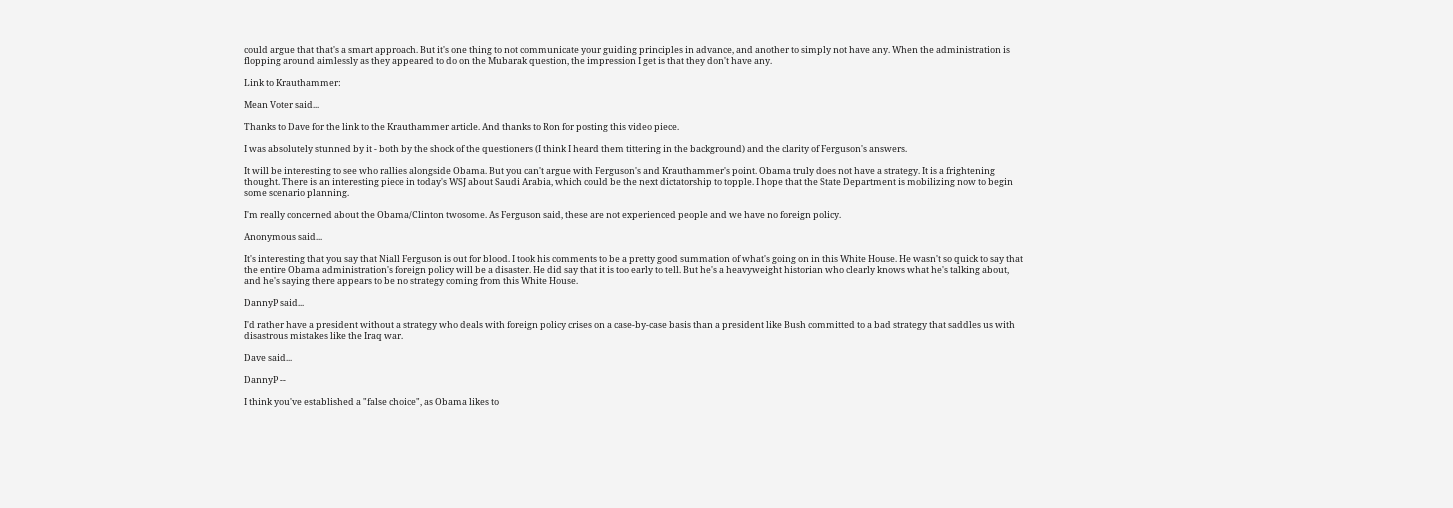could argue that that's a smart approach. But it's one thing to not communicate your guiding principles in advance, and another to simply not have any. When the administration is flopping around aimlessly as they appeared to do on the Mubarak question, the impression I get is that they don't have any.

Link to Krauthammer:

Mean Voter said...

Thanks to Dave for the link to the Krauthammer article. And thanks to Ron for posting this video piece.

I was absolutely stunned by it - both by the shock of the questioners (I think I heard them tittering in the background) and the clarity of Ferguson's answers.

It will be interesting to see who rallies alongside Obama. But you can't argue with Ferguson's and Krauthammer's point. Obama truly does not have a strategy. It is a frightening thought. There is an interesting piece in today's WSJ about Saudi Arabia, which could be the next dictatorship to topple. I hope that the State Department is mobilizing now to begin some scenario planning.

I'm really concerned about the Obama/Clinton twosome. As Ferguson said, these are not experienced people and we have no foreign policy.

Anonymous said...

It's interesting that you say that Niall Ferguson is out for blood. I took his comments to be a pretty good summation of what's going on in this White House. He wasn't so quick to say that the entire Obama administration's foreign policy will be a disaster. He did say that it is too early to tell. But he's a heavyweight historian who clearly knows what he's talking about, and he's saying there appears to be no strategy coming from this White House.

DannyP said...

I'd rather have a president without a strategy who deals with foreign policy crises on a case-by-case basis than a president like Bush committed to a bad strategy that saddles us with disastrous mistakes like the Iraq war.

Dave said...

DannyP --

I think you've established a "false choice", as Obama likes to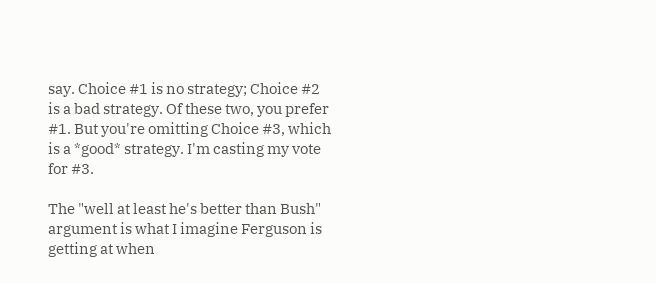say. Choice #1 is no strategy; Choice #2 is a bad strategy. Of these two, you prefer #1. But you're omitting Choice #3, which is a *good* strategy. I'm casting my vote for #3.

The "well at least he's better than Bush" argument is what I imagine Ferguson is getting at when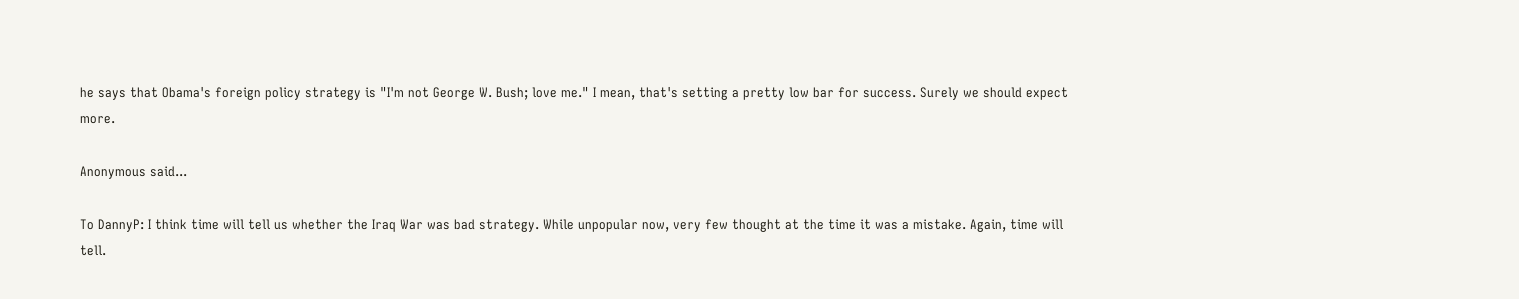he says that Obama's foreign policy strategy is "I'm not George W. Bush; love me." I mean, that's setting a pretty low bar for success. Surely we should expect more.

Anonymous said...

To DannyP: I think time will tell us whether the Iraq War was bad strategy. While unpopular now, very few thought at the time it was a mistake. Again, time will tell.